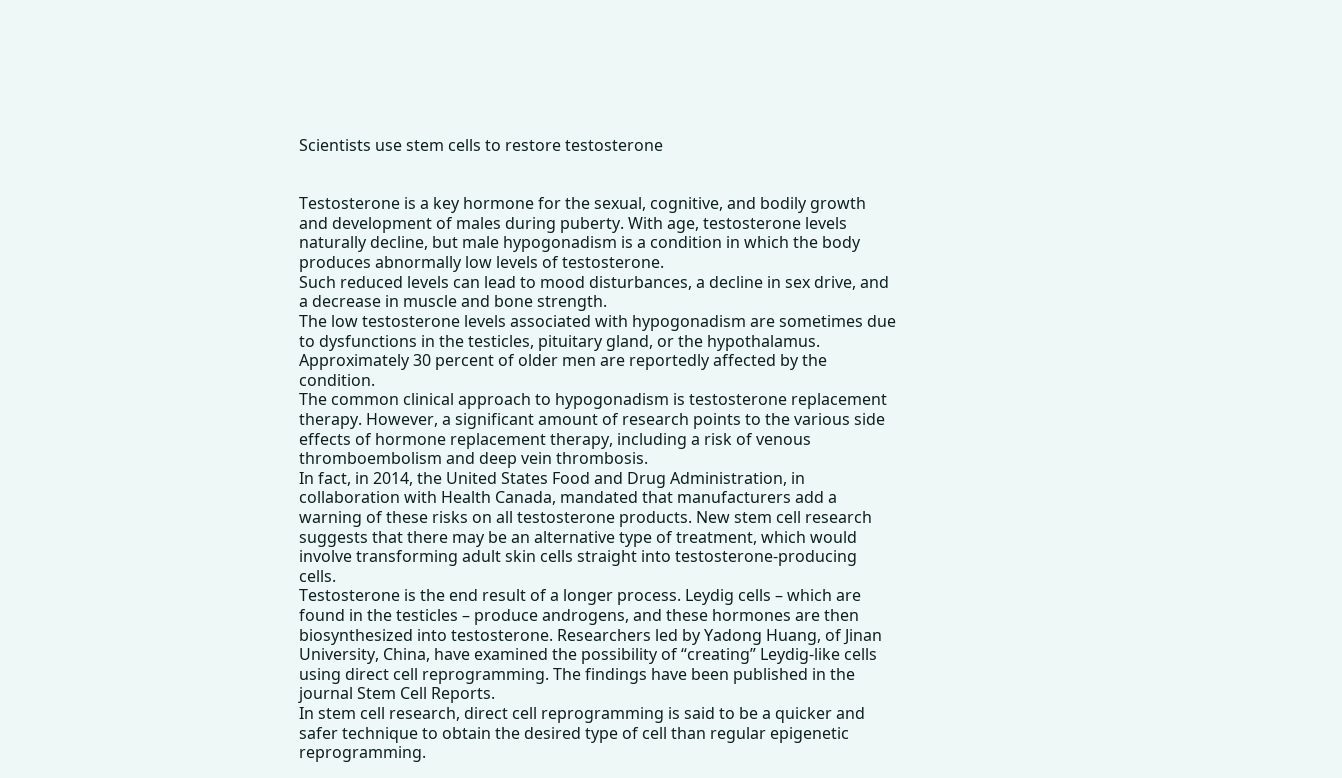Scientists use stem cells to restore testosterone


Testosterone is a key hormone for the sexual, cognitive, and bodily growth and development of males during puberty. With age, testosterone levels naturally decline, but male hypogonadism is a condition in which the body produces abnormally low levels of testosterone.
Such reduced levels can lead to mood disturbances, a decline in sex drive, and a decrease in muscle and bone strength.
The low testosterone levels associated with hypogonadism are sometimes due to dysfunctions in the testicles, pituitary gland, or the hypothalamus. Approximately 30 percent of older men are reportedly affected by the condition.
The common clinical approach to hypogonadism is testosterone replacement therapy. However, a significant amount of research points to the various side effects of hormone replacement therapy, including a risk of venous thromboembolism and deep vein thrombosis.
In fact, in 2014, the United States Food and Drug Administration, in collaboration with Health Canada, mandated that manufacturers add a warning of these risks on all testosterone products. New stem cell research suggests that there may be an alternative type of treatment, which would involve transforming adult skin cells straight into testosterone-producing cells.
Testosterone is the end result of a longer process. Leydig cells – which are found in the testicles – produce androgens, and these hormones are then biosynthesized into testosterone. Researchers led by Yadong Huang, of Jinan University, China, have examined the possibility of “creating” Leydig-like cells using direct cell reprogramming. The findings have been published in the journal Stem Cell Reports.
In stem cell research, direct cell reprogramming is said to be a quicker and safer technique to obtain the desired type of cell than regular epigenetic reprogramming.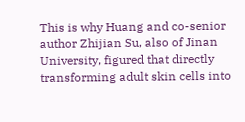This is why Huang and co-senior author Zhijian Su, also of Jinan University, figured that directly transforming adult skin cells into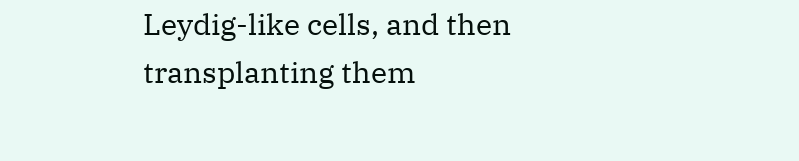Leydig-like cells, and then transplanting them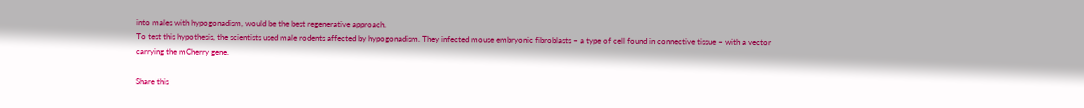into males with hypogonadism, would be the best regenerative approach.
To test this hypothesis, the scientists used male rodents affected by hypogonadism. They infected mouse embryonic fibroblasts – a type of cell found in connective tissue – with a vector carrying the mCherry gene.

Share this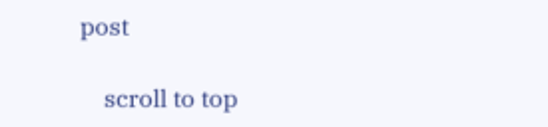post

    scroll to top